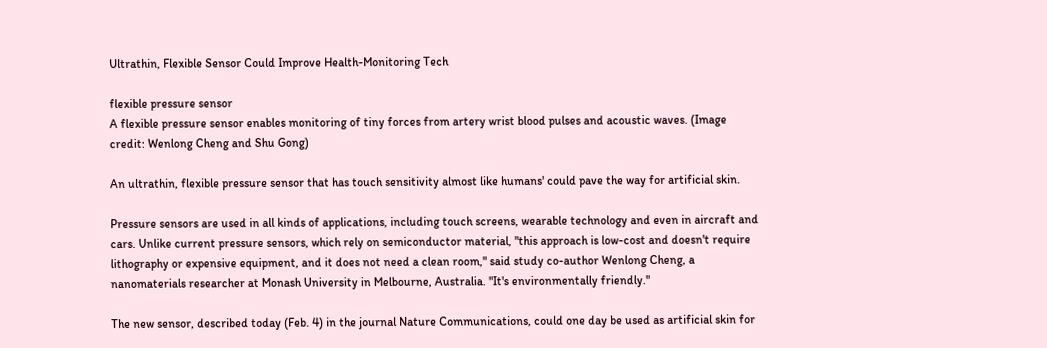Ultrathin, Flexible Sensor Could Improve Health-Monitoring Tech

flexible pressure sensor
A flexible pressure sensor enables monitoring of tiny forces from artery wrist blood pulses and acoustic waves. (Image credit: Wenlong Cheng and Shu Gong)

An ultrathin, flexible pressure sensor that has touch sensitivity almost like humans' could pave the way for artificial skin.

Pressure sensors are used in all kinds of applications, including touch screens, wearable technology and even in aircraft and cars. Unlike current pressure sensors, which rely on semiconductor material, "this approach is low-cost and doesn't require lithography or expensive equipment, and it does not need a clean room," said study co-author Wenlong Cheng, a nanomaterials researcher at Monash University in Melbourne, Australia. "It's environmentally friendly."

The new sensor, described today (Feb. 4) in the journal Nature Communications, could one day be used as artificial skin for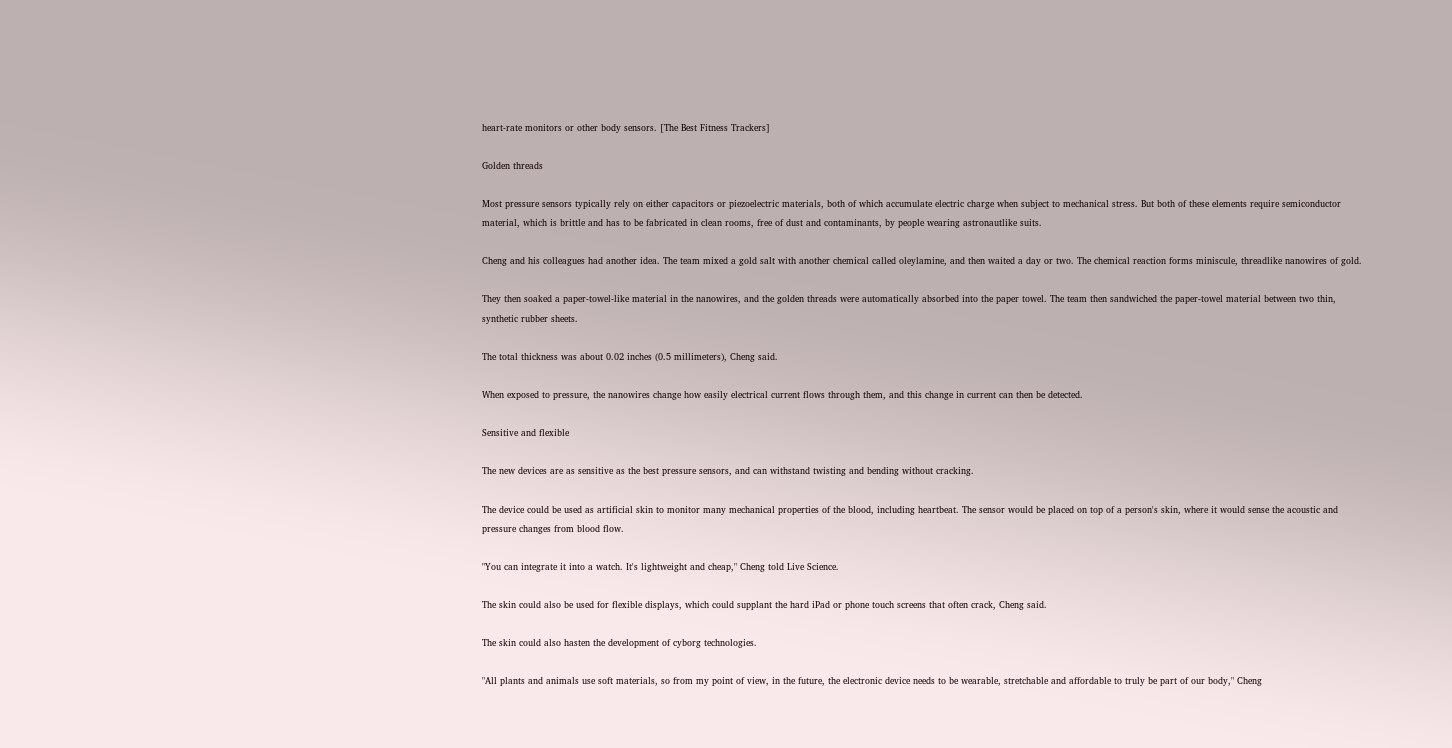heart-rate monitors or other body sensors. [The Best Fitness Trackers]

Golden threads

Most pressure sensors typically rely on either capacitors or piezoelectric materials, both of which accumulate electric charge when subject to mechanical stress. But both of these elements require semiconductor material, which is brittle and has to be fabricated in clean rooms, free of dust and contaminants, by people wearing astronautlike suits.

Cheng and his colleagues had another idea. The team mixed a gold salt with another chemical called oleylamine, and then waited a day or two. The chemical reaction forms miniscule, threadlike nanowires of gold.

They then soaked a paper-towel-like material in the nanowires, and the golden threads were automatically absorbed into the paper towel. The team then sandwiched the paper-towel material between two thin, synthetic rubber sheets.

The total thickness was about 0.02 inches (0.5 millimeters), Cheng said.

When exposed to pressure, the nanowires change how easily electrical current flows through them, and this change in current can then be detected.

Sensitive and flexible

The new devices are as sensitive as the best pressure sensors, and can withstand twisting and bending without cracking.

The device could be used as artificial skin to monitor many mechanical properties of the blood, including heartbeat. The sensor would be placed on top of a person's skin, where it would sense the acoustic and pressure changes from blood flow.

"You can integrate it into a watch. It's lightweight and cheap," Cheng told Live Science.

The skin could also be used for flexible displays, which could supplant the hard iPad or phone touch screens that often crack, Cheng said.

The skin could also hasten the development of cyborg technologies.

"All plants and animals use soft materials, so from my point of view, in the future, the electronic device needs to be wearable, stretchable and affordable to truly be part of our body," Cheng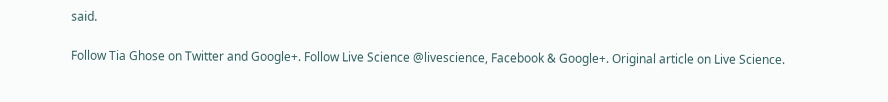said.

Follow Tia Ghose on Twitter and Google+. Follow Live Science @livescience, Facebook & Google+. Original article on Live Science.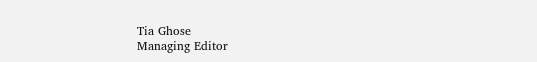Tia Ghose
Managing Editor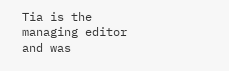Tia is the managing editor and was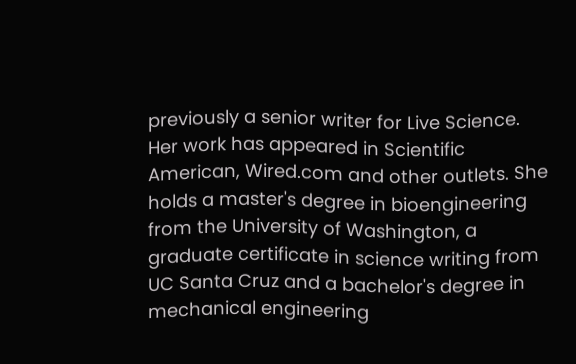previously a senior writer for Live Science. Her work has appeared in Scientific American, Wired.com and other outlets. She holds a master's degree in bioengineering from the University of Washington, a graduate certificate in science writing from UC Santa Cruz and a bachelor's degree in mechanical engineering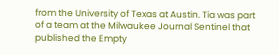from the University of Texas at Austin. Tia was part of a team at the Milwaukee Journal Sentinel that published the Empty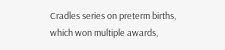Cradles series on preterm births, which won multiple awards,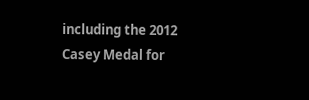including the 2012 Casey Medal for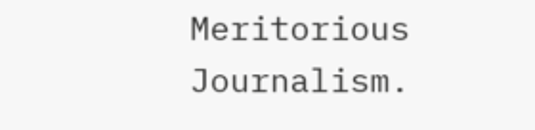Meritorious Journalism.